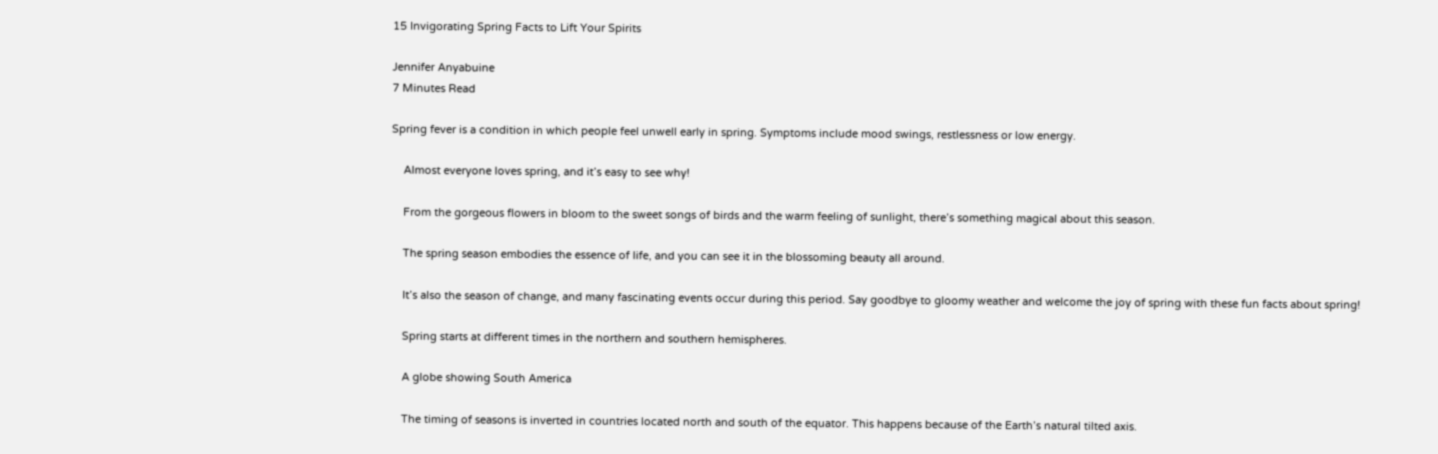15 Invigorating Spring Facts to Lift Your Spirits

Jennifer Anyabuine
7 Minutes Read

Spring fever is a condition in which people feel unwell early in spring. Symptoms include mood swings, restlessness or low energy.

    Almost everyone loves spring, and it’s easy to see why!

    From the gorgeous flowers in bloom to the sweet songs of birds and the warm feeling of sunlight, there’s something magical about this season.

    The spring season embodies the essence of life, and you can see it in the blossoming beauty all around.

    It’s also the season of change, and many fascinating events occur during this period. Say goodbye to gloomy weather and welcome the joy of spring with these fun facts about spring!

    Spring starts at different times in the northern and southern hemispheres.

    A globe showing South America

    The timing of seasons is inverted in countries located north and south of the equator. This happens because of the Earth’s natural tilted axis.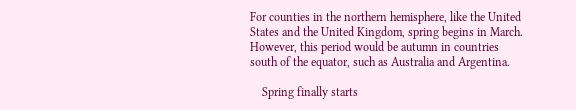For counties in the northern hemisphere, like the United States and the United Kingdom, spring begins in March. However, this period would be autumn in countries south of the equator, such as Australia and Argentina.

    Spring finally starts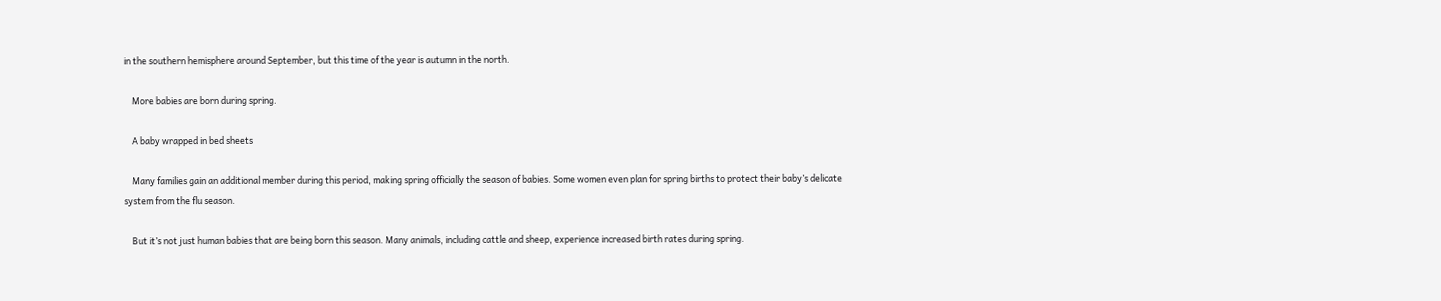in the southern hemisphere around September, but this time of the year is autumn in the north.

    More babies are born during spring.

    A baby wrapped in bed sheets

    Many families gain an additional member during this period, making spring officially the season of babies. Some women even plan for spring births to protect their baby’s delicate system from the flu season.

    But it’s not just human babies that are being born this season. Many animals, including cattle and sheep, experience increased birth rates during spring.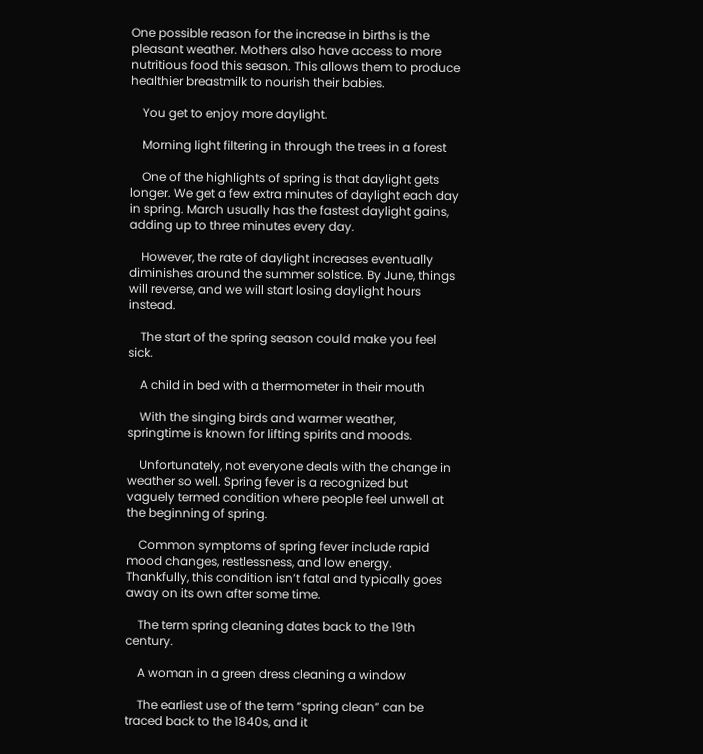One possible reason for the increase in births is the pleasant weather. Mothers also have access to more nutritious food this season. This allows them to produce healthier breastmilk to nourish their babies.

    You get to enjoy more daylight.

    Morning light filtering in through the trees in a forest

    One of the highlights of spring is that daylight gets longer. We get a few extra minutes of daylight each day in spring. March usually has the fastest daylight gains, adding up to three minutes every day.

    However, the rate of daylight increases eventually diminishes around the summer solstice. By June, things will reverse, and we will start losing daylight hours instead.

    The start of the spring season could make you feel sick.

    A child in bed with a thermometer in their mouth

    With the singing birds and warmer weather, springtime is known for lifting spirits and moods.

    Unfortunately, not everyone deals with the change in weather so well. Spring fever is a recognized but vaguely termed condition where people feel unwell at the beginning of spring.

    Common symptoms of spring fever include rapid mood changes, restlessness, and low energy. Thankfully, this condition isn’t fatal and typically goes away on its own after some time.

    The term spring cleaning dates back to the 19th century.

    A woman in a green dress cleaning a window

    The earliest use of the term “spring clean” can be traced back to the 1840s, and it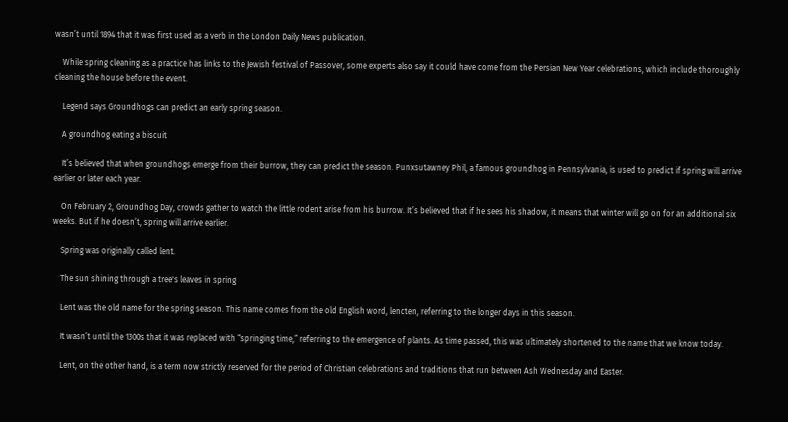wasn’t until 1894 that it was first used as a verb in the London Daily News publication.

    While spring cleaning as a practice has links to the Jewish festival of Passover, some experts also say it could have come from the Persian New Year celebrations, which include thoroughly cleaning the house before the event.

    Legend says Groundhogs can predict an early spring season.

    A groundhog eating a biscuit

    It’s believed that when groundhogs emerge from their burrow, they can predict the season. Punxsutawney Phil, a famous groundhog in Pennsylvania, is used to predict if spring will arrive earlier or later each year.

    On February 2, Groundhog Day, crowds gather to watch the little rodent arise from his burrow. It’s believed that if he sees his shadow, it means that winter will go on for an additional six weeks. But if he doesn’t, spring will arrive earlier.

    Spring was originally called lent.

    The sun shining through a tree's leaves in spring

    Lent was the old name for the spring season. This name comes from the old English word, lencten, referring to the longer days in this season.

    It wasn’t until the 1300s that it was replaced with “springing time,” referring to the emergence of plants. As time passed, this was ultimately shortened to the name that we know today.

    Lent, on the other hand, is a term now strictly reserved for the period of Christian celebrations and traditions that run between Ash Wednesday and Easter.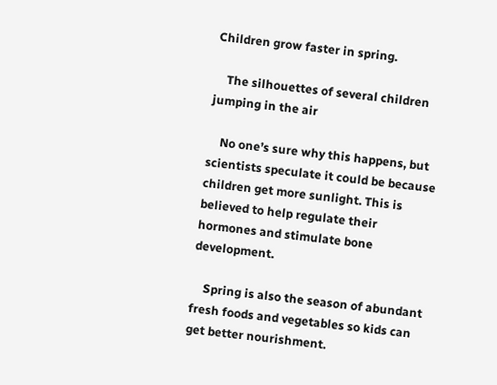Children grow faster in spring.

    The silhouettes of several children jumping in the air

    No one’s sure why this happens, but scientists speculate it could be because children get more sunlight. This is believed to help regulate their hormones and stimulate bone development.

    Spring is also the season of abundant fresh foods and vegetables so kids can get better nourishment.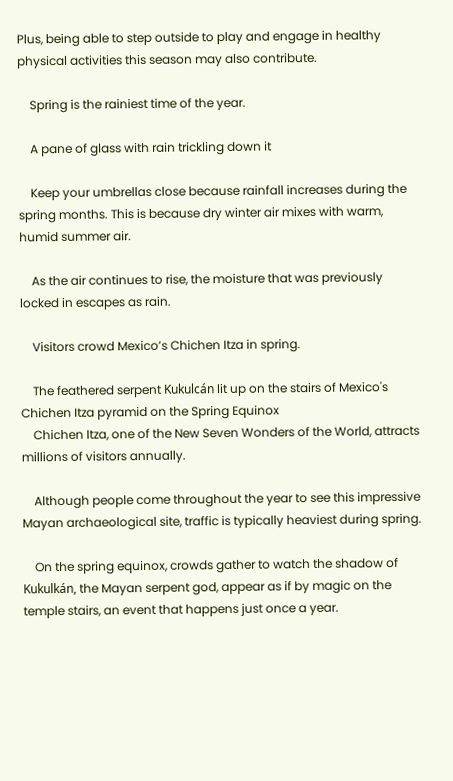Plus, being able to step outside to play and engage in healthy physical activities this season may also contribute.

    Spring is the rainiest time of the year.

    A pane of glass with rain trickling down it

    Keep your umbrellas close because rainfall increases during the spring months. This is because dry winter air mixes with warm, humid summer air.

    As the air continues to rise, the moisture that was previously locked in escapes as rain.

    Visitors crowd Mexico’s Chichen Itza in spring.

    The feathered serpent Kukulcán lit up on the stairs of Mexico's Chichen Itza pyramid on the Spring Equinox
    Chichen Itza, one of the New Seven Wonders of the World, attracts millions of visitors annually.

    Although people come throughout the year to see this impressive Mayan archaeological site, traffic is typically heaviest during spring.

    On the spring equinox, crowds gather to watch the shadow of Kukulkán, the Mayan serpent god, appear as if by magic on the temple stairs, an event that happens just once a year.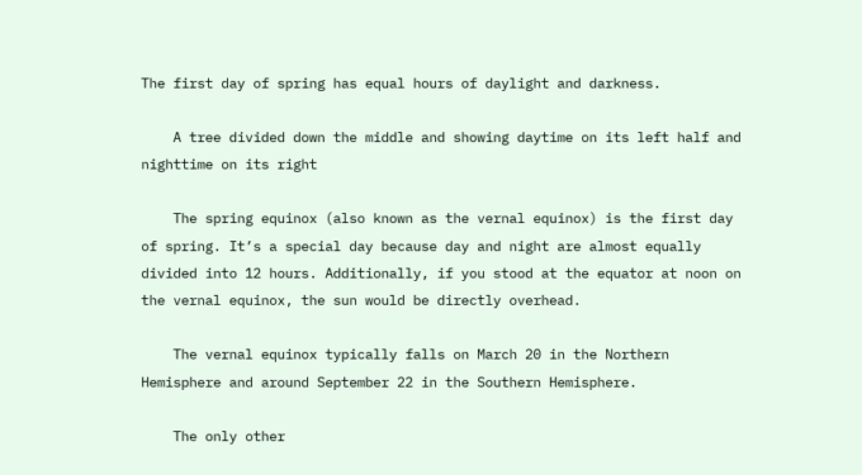The first day of spring has equal hours of daylight and darkness.

    A tree divided down the middle and showing daytime on its left half and nighttime on its right

    The spring equinox (also known as the vernal equinox) is the first day of spring. It’s a special day because day and night are almost equally divided into 12 hours. Additionally, if you stood at the equator at noon on the vernal equinox, the sun would be directly overhead.

    The vernal equinox typically falls on March 20 in the Northern Hemisphere and around September 22 in the Southern Hemisphere.

    The only other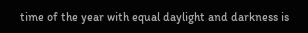time of the year with equal daylight and darkness is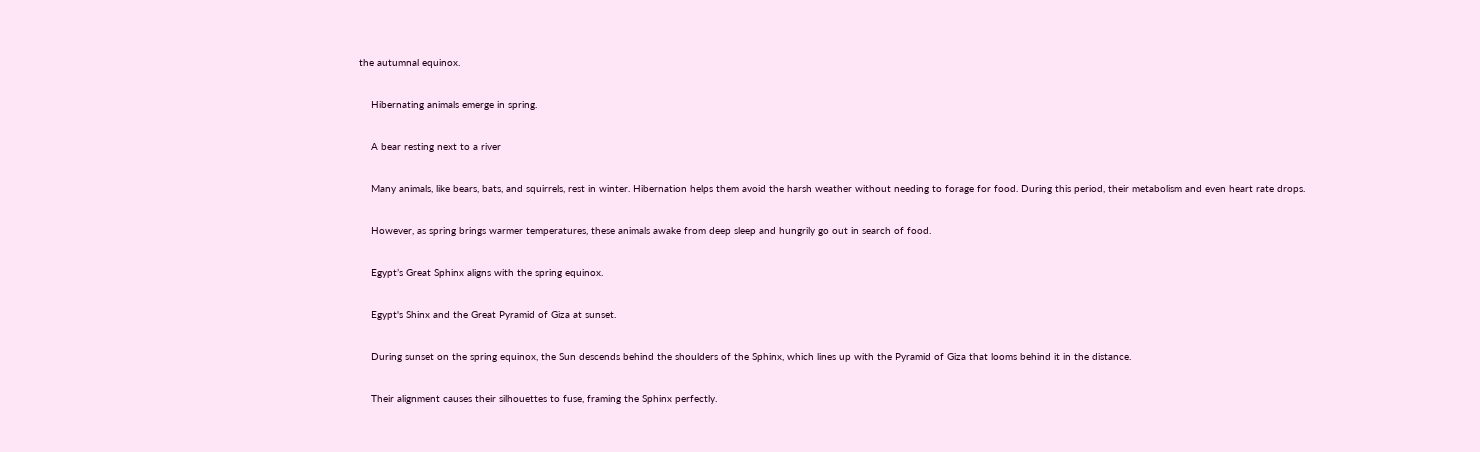the autumnal equinox.

    Hibernating animals emerge in spring.

    A bear resting next to a river

    Many animals, like bears, bats, and squirrels, rest in winter. Hibernation helps them avoid the harsh weather without needing to forage for food. During this period, their metabolism and even heart rate drops.

    However, as spring brings warmer temperatures, these animals awake from deep sleep and hungrily go out in search of food.

    Egypt’s Great Sphinx aligns with the spring equinox.

    Egypt's Shinx and the Great Pyramid of Giza at sunset.

    During sunset on the spring equinox, the Sun descends behind the shoulders of the Sphinx, which lines up with the Pyramid of Giza that looms behind it in the distance.

    Their alignment causes their silhouettes to fuse, framing the Sphinx perfectly.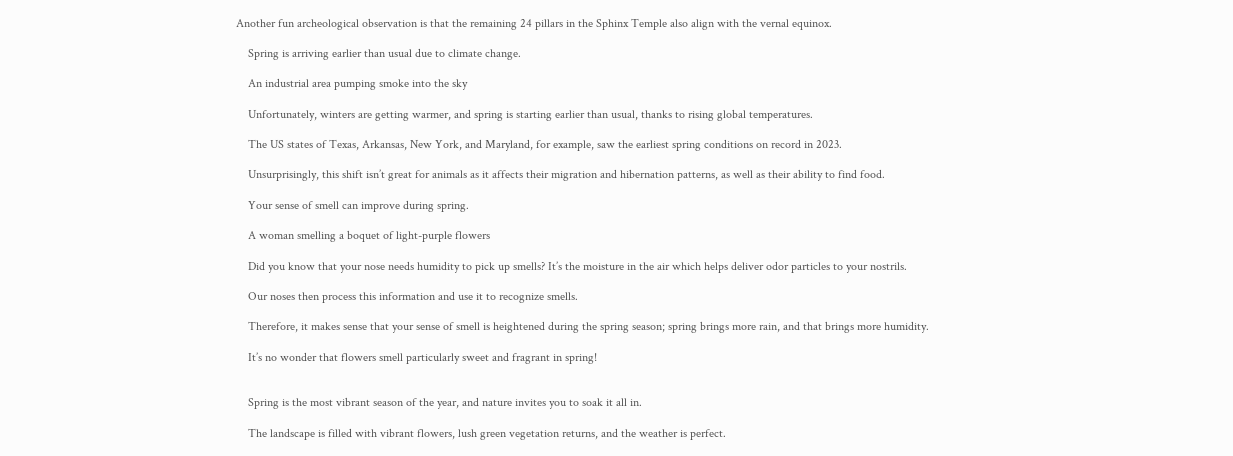Another fun archeological observation is that the remaining 24 pillars in the Sphinx Temple also align with the vernal equinox.

    Spring is arriving earlier than usual due to climate change.

    An industrial area pumping smoke into the sky

    Unfortunately, winters are getting warmer, and spring is starting earlier than usual, thanks to rising global temperatures.

    The US states of Texas, Arkansas, New York, and Maryland, for example, saw the earliest spring conditions on record in 2023.

    Unsurprisingly, this shift isn’t great for animals as it affects their migration and hibernation patterns, as well as their ability to find food.

    Your sense of smell can improve during spring.

    A woman smelling a boquet of light-purple flowers

    Did you know that your nose needs humidity to pick up smells? It’s the moisture in the air which helps deliver odor particles to your nostrils.

    Our noses then process this information and use it to recognize smells.

    Therefore, it makes sense that your sense of smell is heightened during the spring season; spring brings more rain, and that brings more humidity.

    It’s no wonder that flowers smell particularly sweet and fragrant in spring!


    Spring is the most vibrant season of the year, and nature invites you to soak it all in.

    The landscape is filled with vibrant flowers, lush green vegetation returns, and the weather is perfect.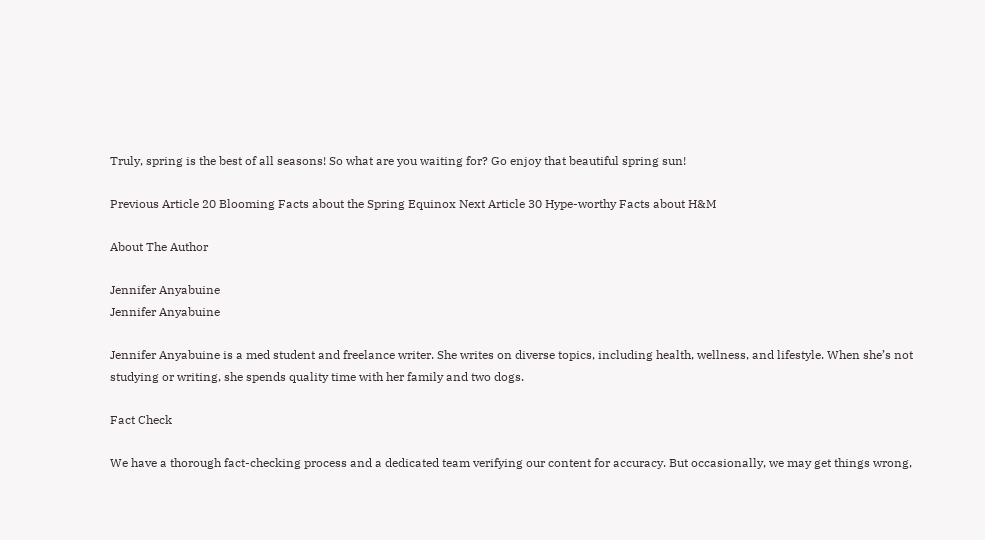Truly, spring is the best of all seasons! So what are you waiting for? Go enjoy that beautiful spring sun!

Previous Article 20 Blooming Facts about the Spring Equinox Next Article 30 Hype-worthy Facts about H&M

About The Author

Jennifer Anyabuine
Jennifer Anyabuine

Jennifer Anyabuine is a med student and freelance writer. She writes on diverse topics, including health, wellness, and lifestyle. When she’s not studying or writing, she spends quality time with her family and two dogs.

Fact Check

We have a thorough fact-checking process and a dedicated team verifying our content for accuracy. But occasionally, we may get things wrong,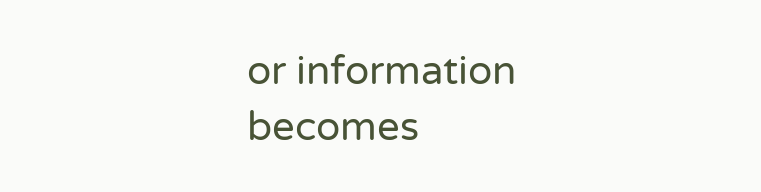or information becomes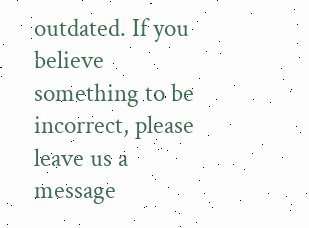outdated. If you believe something to be incorrect, please leave us a message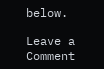below.

Leave a Comment